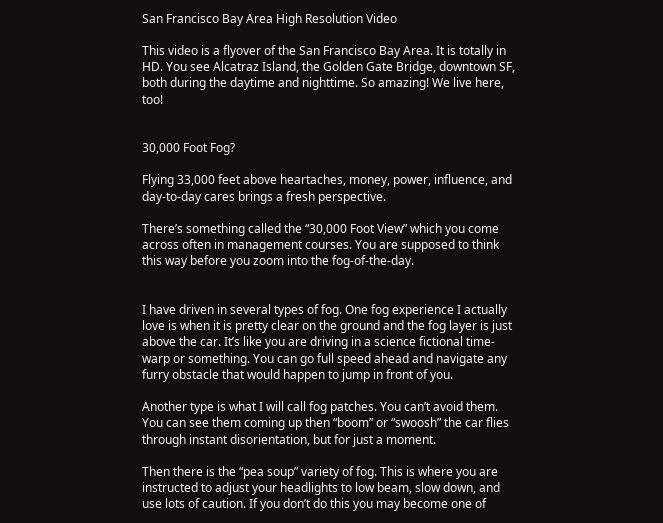San Francisco Bay Area High Resolution Video

This video is a flyover of the San Francisco Bay Area. It is totally in HD. You see Alcatraz Island, the Golden Gate Bridge, downtown SF, both during the daytime and nighttime. So amazing! We live here, too!


30,000 Foot Fog?

Flying 33,000 feet above heartaches, money, power, influence, and day-to-day cares brings a fresh perspective.

There’s something called the “30,000 Foot View” which you come across often in management courses. You are supposed to think this way before you zoom into the fog-of-the-day.


I have driven in several types of fog. One fog experience I actually love is when it is pretty clear on the ground and the fog layer is just above the car. It’s like you are driving in a science fictional time-warp or something. You can go full speed ahead and navigate any furry obstacle that would happen to jump in front of you.

Another type is what I will call fog patches. You can’t avoid them. You can see them coming up then “boom” or “swoosh” the car flies through instant disorientation, but for just a moment.

Then there is the “pea soup” variety of fog. This is where you are instructed to adjust your headlights to low beam, slow down, and use lots of caution. If you don’t do this you may become one of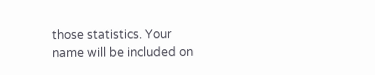those statistics. Your name will be included on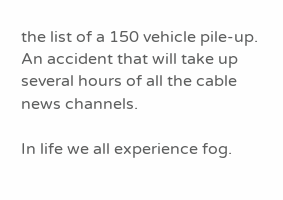the list of a 150 vehicle pile-up. An accident that will take up several hours of all the cable news channels.

In life we all experience fog.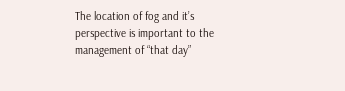The location of fog and it’s perspective is important to the management of “that day”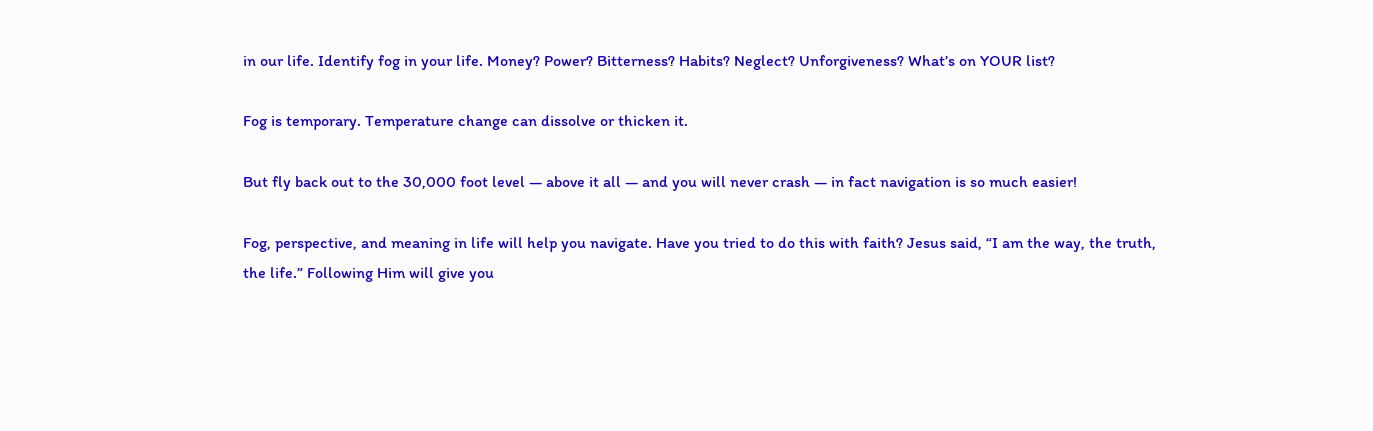in our life. Identify fog in your life. Money? Power? Bitterness? Habits? Neglect? Unforgiveness? What’s on YOUR list?

Fog is temporary. Temperature change can dissolve or thicken it.

But fly back out to the 30,000 foot level — above it all — and you will never crash — in fact navigation is so much easier!

Fog, perspective, and meaning in life will help you navigate. Have you tried to do this with faith? Jesus said, “I am the way, the truth, the life.” Following Him will give you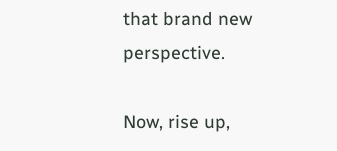that brand new perspective.

Now, rise up,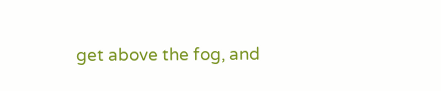get above the fog, and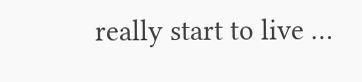really start to live …